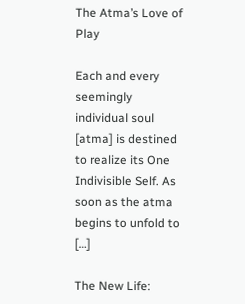The Atma’s Love of Play

Each and every seemingly individual soul [atma] is destined to realize its One Indivisible Self. As soon as the atma begins to unfold to […]

The New Life: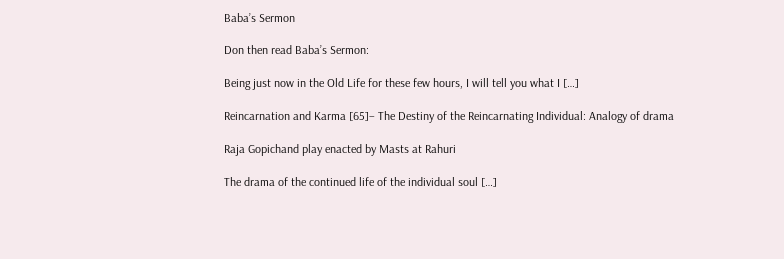Baba’s Sermon

Don then read Baba’s Sermon:

Being just now in the Old Life for these few hours, I will tell you what I […]

Reincarnation and Karma [65]– The Destiny of the Reincarnating Individual: Analogy of drama

Raja Gopichand play enacted by Masts at Rahuri

The drama of the continued life of the individual soul […]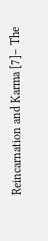Reincarnation and Karma [7]– The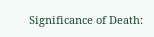Significance of Death: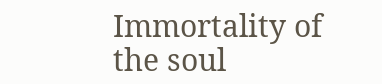Immortality of the soul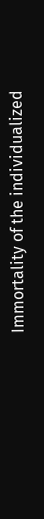Immortality of the individualized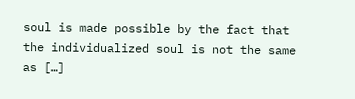soul is made possible by the fact that the individualized soul is not the same as […]